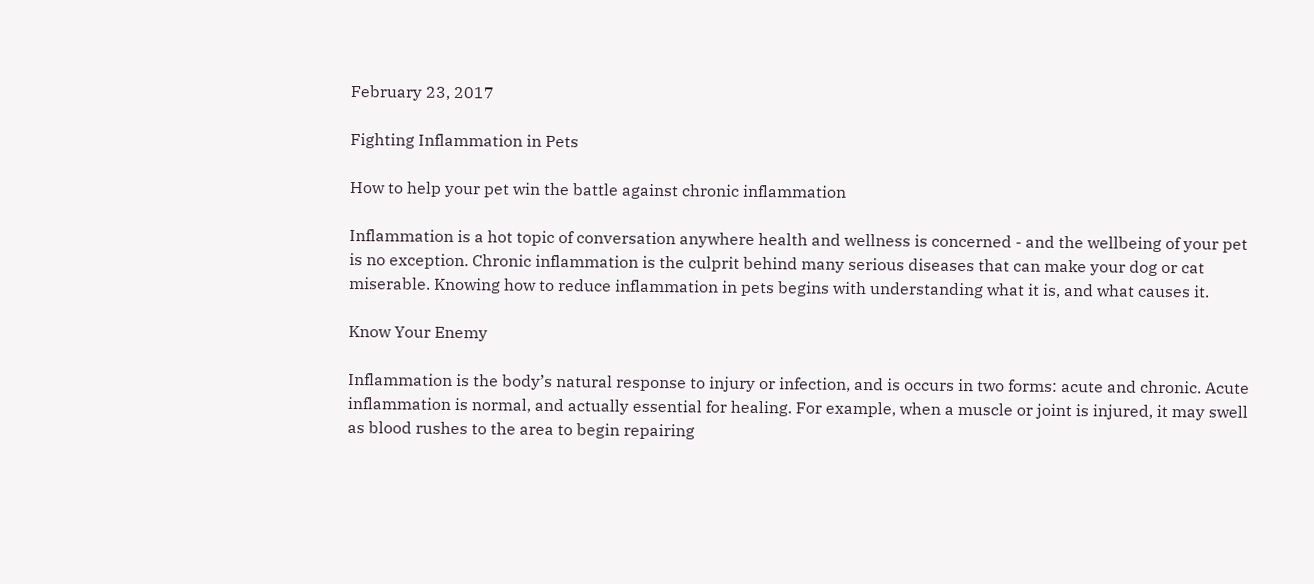February 23, 2017

Fighting Inflammation in Pets

How to help your pet win the battle against chronic inflammation

Inflammation is a hot topic of conversation anywhere health and wellness is concerned - and the wellbeing of your pet is no exception. Chronic inflammation is the culprit behind many serious diseases that can make your dog or cat miserable. Knowing how to reduce inflammation in pets begins with understanding what it is, and what causes it.

Know Your Enemy

Inflammation is the body’s natural response to injury or infection, and is occurs in two forms: acute and chronic. Acute inflammation is normal, and actually essential for healing. For example, when a muscle or joint is injured, it may swell as blood rushes to the area to begin repairing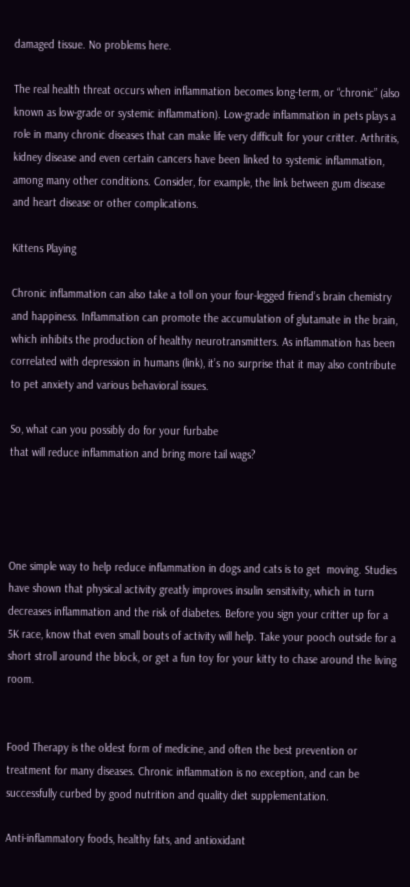damaged tissue. No problems here.

The real health threat occurs when inflammation becomes long-term, or “chronic” (also known as low-grade or systemic inflammation). Low-grade inflammation in pets plays a role in many chronic diseases that can make life very difficult for your critter. Arthritis, kidney disease and even certain cancers have been linked to systemic inflammation, among many other conditions. Consider, for example, the link between gum disease and heart disease or other complications.

Kittens Playing

Chronic inflammation can also take a toll on your four-legged friend’s brain chemistry and happiness. Inflammation can promote the accumulation of glutamate in the brain, which inhibits the production of healthy neurotransmitters. As inflammation has been correlated with depression in humans (link), it’s no surprise that it may also contribute to pet anxiety and various behavioral issues.

So, what can you possibly do for your furbabe
that will reduce inflammation and bring more tail wags?




One simple way to help reduce inflammation in dogs and cats is to get  moving. Studies have shown that physical activity greatly improves insulin sensitivity, which in turn decreases inflammation and the risk of diabetes. Before you sign your critter up for a 5K race, know that even small bouts of activity will help. Take your pooch outside for a short stroll around the block, or get a fun toy for your kitty to chase around the living room.


Food Therapy is the oldest form of medicine, and often the best prevention or treatment for many diseases. Chronic inflammation is no exception, and can be successfully curbed by good nutrition and quality diet supplementation.

Anti-inflammatory foods, healthy fats, and antioxidant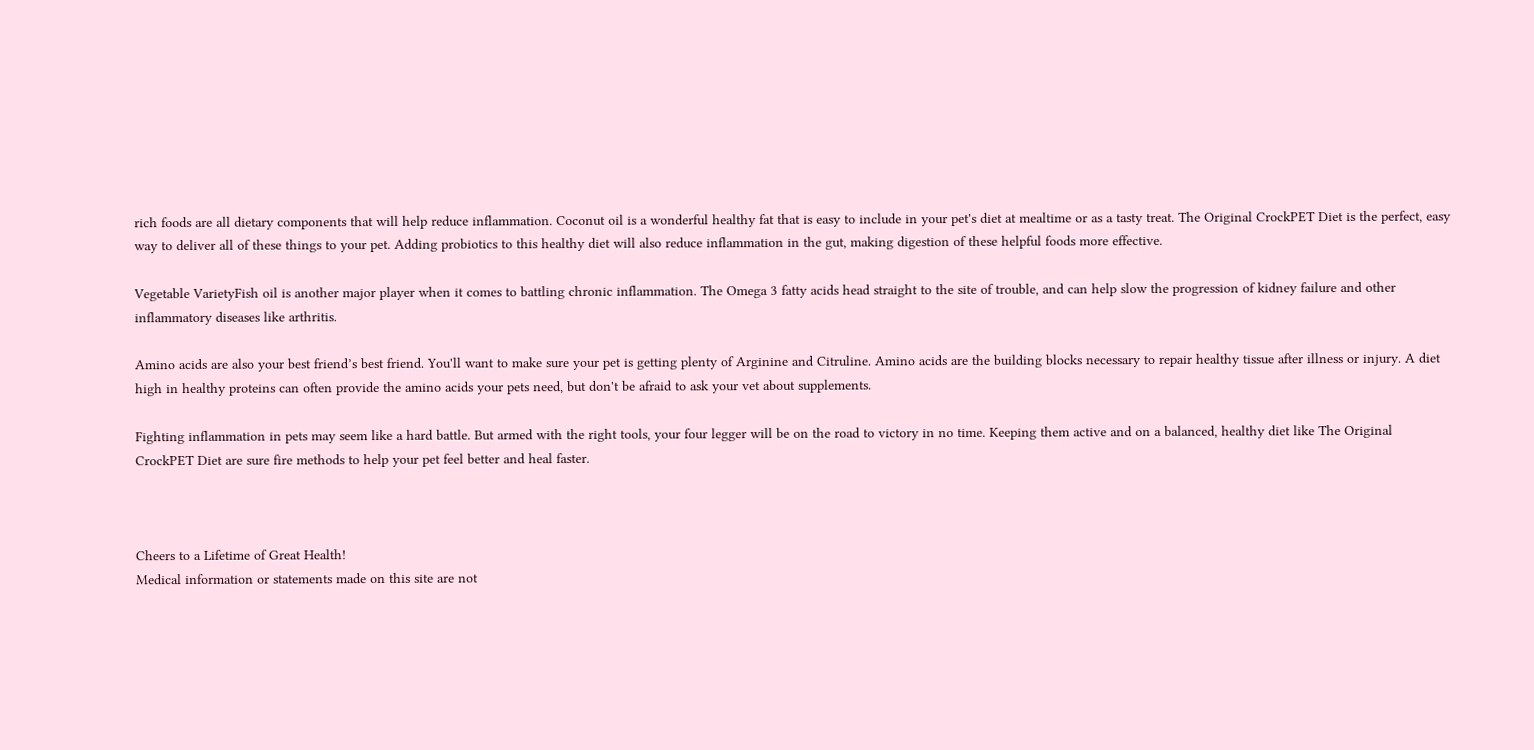rich foods are all dietary components that will help reduce inflammation. Coconut oil is a wonderful healthy fat that is easy to include in your pet's diet at mealtime or as a tasty treat. The Original CrockPET Diet is the perfect, easy way to deliver all of these things to your pet. Adding probiotics to this healthy diet will also reduce inflammation in the gut, making digestion of these helpful foods more effective.

Vegetable VarietyFish oil is another major player when it comes to battling chronic inflammation. The Omega 3 fatty acids head straight to the site of trouble, and can help slow the progression of kidney failure and other inflammatory diseases like arthritis.

Amino acids are also your best friend’s best friend. You'll want to make sure your pet is getting plenty of Arginine and Citruline. Amino acids are the building blocks necessary to repair healthy tissue after illness or injury. A diet high in healthy proteins can often provide the amino acids your pets need, but don't be afraid to ask your vet about supplements.

Fighting inflammation in pets may seem like a hard battle. But armed with the right tools, your four legger will be on the road to victory in no time. Keeping them active and on a balanced, healthy diet like The Original CrockPET Diet are sure fire methods to help your pet feel better and heal faster.



Cheers to a Lifetime of Great Health!
Medical information or statements made on this site are not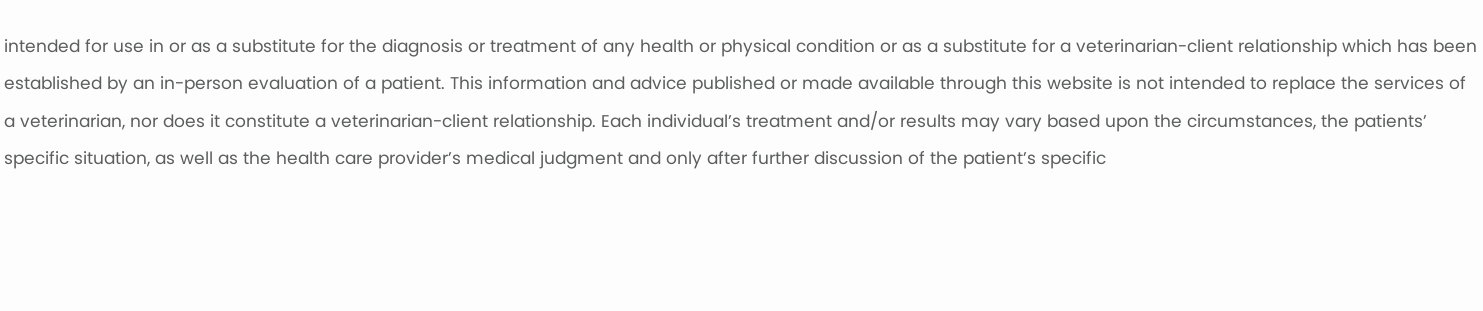intended for use in or as a substitute for the diagnosis or treatment of any health or physical condition or as a substitute for a veterinarian-client relationship which has been established by an in-person evaluation of a patient. This information and advice published or made available through this website is not intended to replace the services of a veterinarian, nor does it constitute a veterinarian-client relationship. Each individual’s treatment and/or results may vary based upon the circumstances, the patients’ specific situation, as well as the health care provider’s medical judgment and only after further discussion of the patient’s specific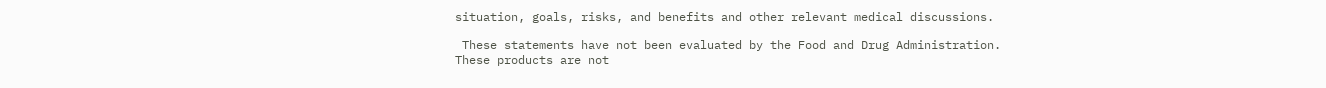situation, goals, risks, and benefits and other relevant medical discussions.

 These statements have not been evaluated by the Food and Drug Administration. These products are not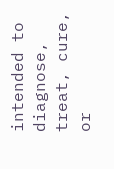intended to diagnose, treat, cure, or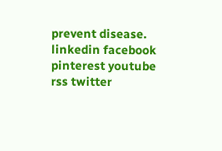prevent disease.
linkedin facebook pinterest youtube rss twitter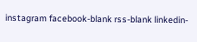instagram facebook-blank rss-blank linkedin-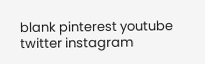blank pinterest youtube twitter instagram